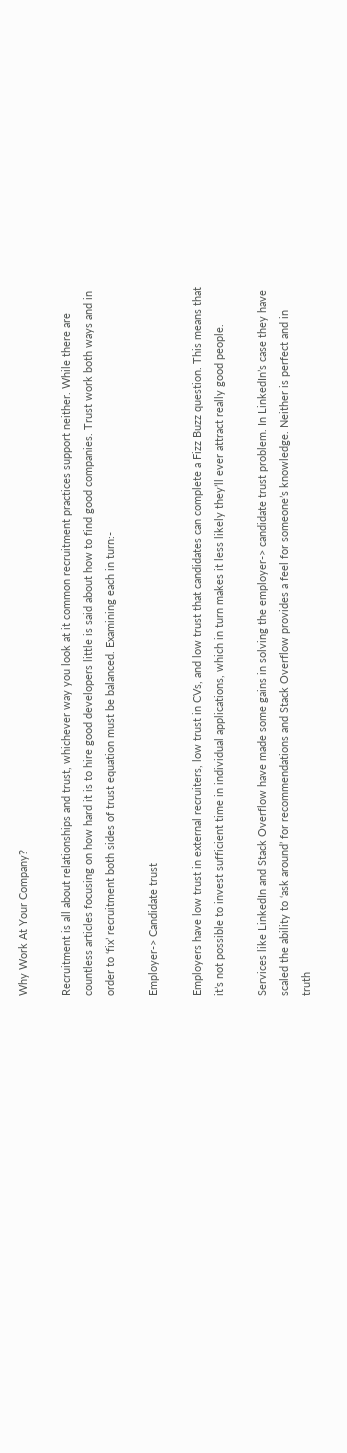Why Work At Your Company?

Recruitment is all about relationships and trust, whichever way you look at it common recruitment practices support neither. While there are countless articles focusing on how hard it is to hire good developers little is said about how to find good companies. Trust work both ways and in order to ‘fix’ recruitment both sides of trust equation must be balanced. Examining each in turn:-

Employer-> Candidate trust

Employers have low trust in external recruiters, low trust in CVs, and low trust that candidates can complete a Fizz Buzz question. This means that it’s not possible to invest sufficient time in individual applications, which in turn makes it less likely they’ll ever attract really good people.

Services like LinkedIn and Stack Overflow have made some gains in solving the employer-> candidate trust problem. In LinkedIn’s case they have scaled the ability to ‘ask around’ for recommendations and Stack Overflow provides a feel for someone’s knowledge. Neither is perfect and in truth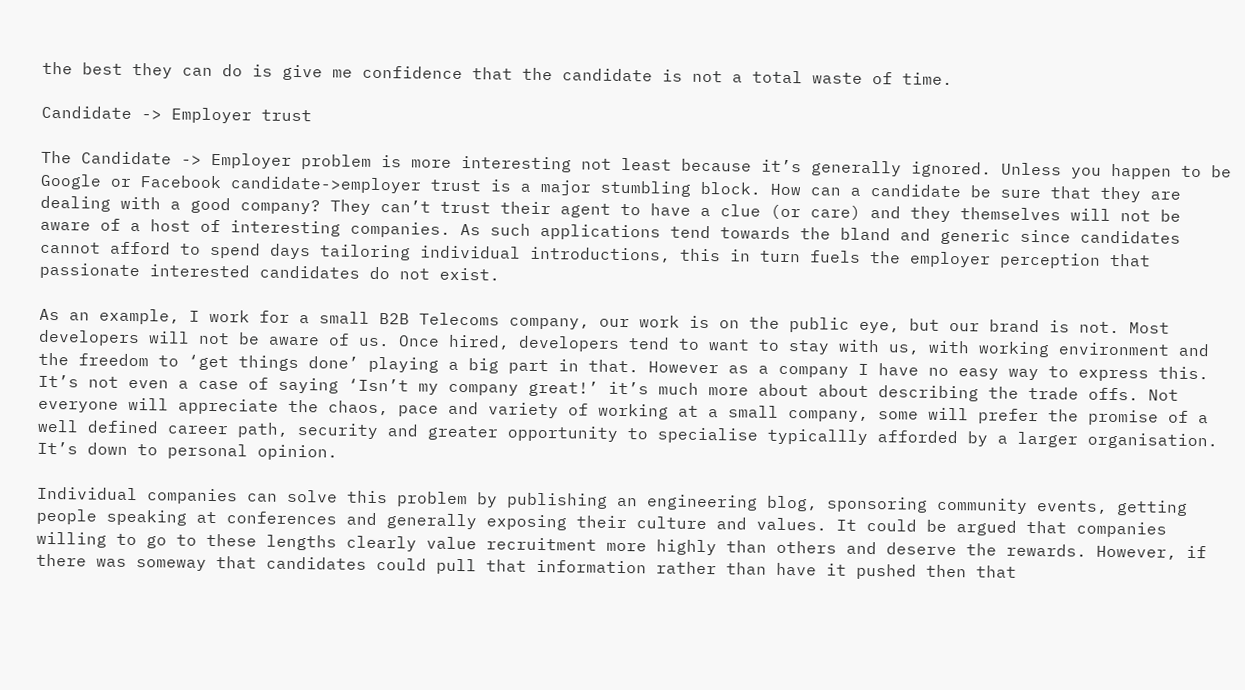the best they can do is give me confidence that the candidate is not a total waste of time.

Candidate -> Employer trust

The Candidate -> Employer problem is more interesting not least because it’s generally ignored. Unless you happen to be Google or Facebook candidate->employer trust is a major stumbling block. How can a candidate be sure that they are dealing with a good company? They can’t trust their agent to have a clue (or care) and they themselves will not be aware of a host of interesting companies. As such applications tend towards the bland and generic since candidates cannot afford to spend days tailoring individual introductions, this in turn fuels the employer perception that passionate interested candidates do not exist.

As an example, I work for a small B2B Telecoms company, our work is on the public eye, but our brand is not. Most developers will not be aware of us. Once hired, developers tend to want to stay with us, with working environment and the freedom to ‘get things done’ playing a big part in that. However as a company I have no easy way to express this. It’s not even a case of saying ‘Isn’t my company great!’ it’s much more about about describing the trade offs. Not everyone will appreciate the chaos, pace and variety of working at a small company, some will prefer the promise of a well defined career path, security and greater opportunity to specialise typicallly afforded by a larger organisation. It’s down to personal opinion.

Individual companies can solve this problem by publishing an engineering blog, sponsoring community events, getting people speaking at conferences and generally exposing their culture and values. It could be argued that companies willing to go to these lengths clearly value recruitment more highly than others and deserve the rewards. However, if there was someway that candidates could pull that information rather than have it pushed then that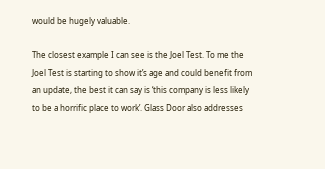would be hugely valuable.

The closest example I can see is the Joel Test. To me the Joel Test is starting to show it’s age and could benefit from an update, the best it can say is ‘this company is less likely to be a horrific place to work’. Glass Door also addresses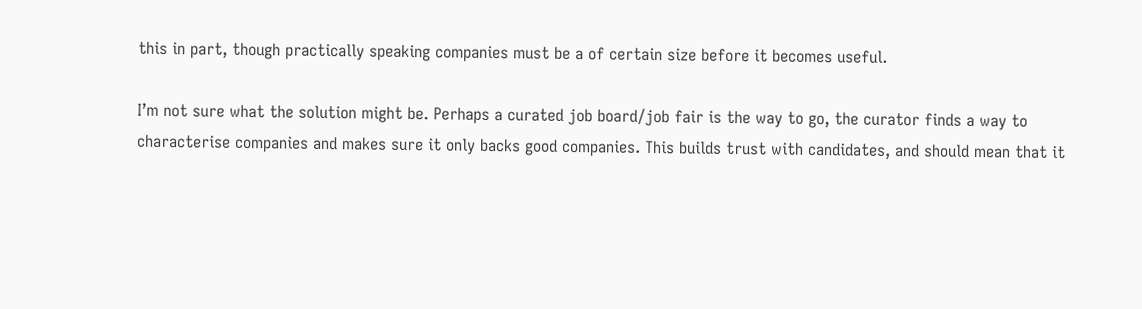this in part, though practically speaking companies must be a of certain size before it becomes useful.

I’m not sure what the solution might be. Perhaps a curated job board/job fair is the way to go, the curator finds a way to characterise companies and makes sure it only backs good companies. This builds trust with candidates, and should mean that it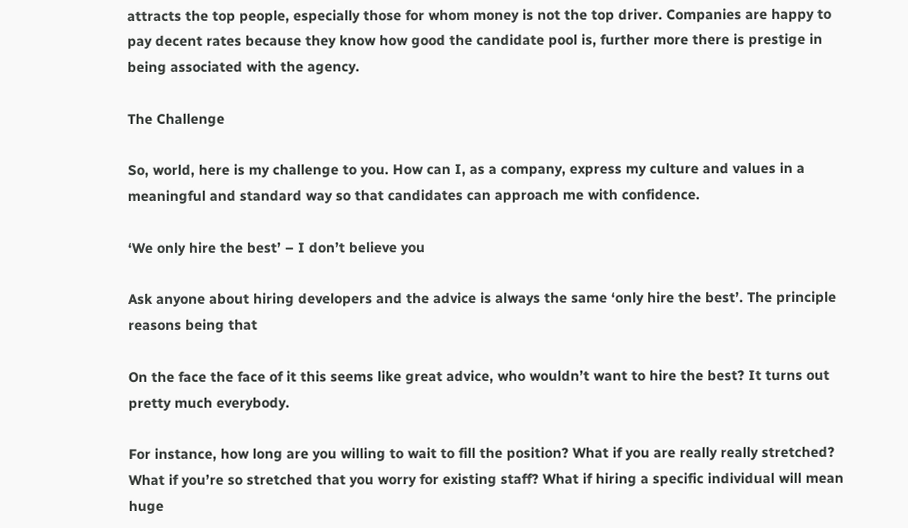attracts the top people, especially those for whom money is not the top driver. Companies are happy to pay decent rates because they know how good the candidate pool is, further more there is prestige in being associated with the agency.

The Challenge

So, world, here is my challenge to you. How can I, as a company, express my culture and values in a meaningful and standard way so that candidates can approach me with confidence.

‘We only hire the best’ – I don’t believe you

Ask anyone about hiring developers and the advice is always the same ‘only hire the best’. The principle reasons being that

On the face the face of it this seems like great advice, who wouldn’t want to hire the best? It turns out pretty much everybody.

For instance, how long are you willing to wait to fill the position? What if you are really really stretched? What if you’re so stretched that you worry for existing staff? What if hiring a specific individual will mean huge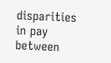disparities in pay between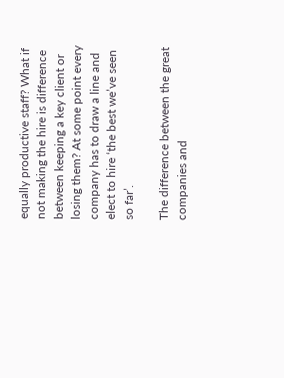equally productive staff? What if not making the hire is difference between keeping a key client or losing them? At some point every company has to draw a line and elect to hire ‘the best we’ve seen so far’.

The difference between the great companies and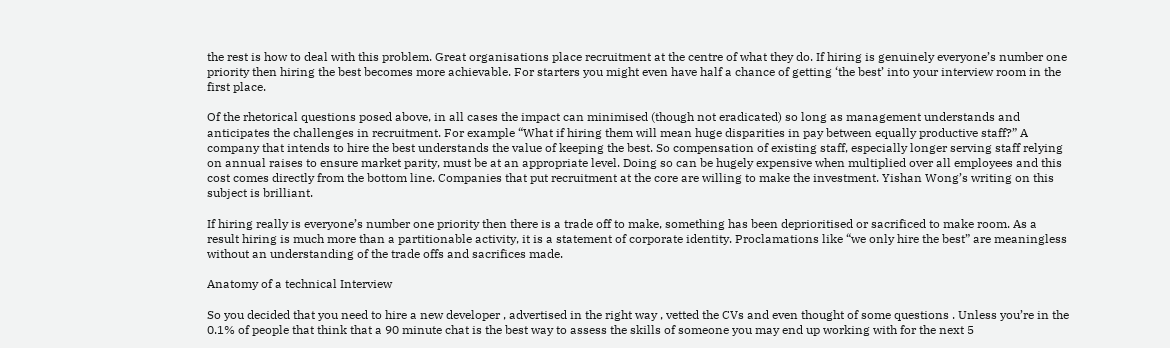the rest is how to deal with this problem. Great organisations place recruitment at the centre of what they do. If hiring is genuinely everyone’s number one priority then hiring the best becomes more achievable. For starters you might even have half a chance of getting ‘the best’ into your interview room in the first place.

Of the rhetorical questions posed above, in all cases the impact can minimised (though not eradicated) so long as management understands and anticipates the challenges in recruitment. For example “What if hiring them will mean huge disparities in pay between equally productive staff?” A company that intends to hire the best understands the value of keeping the best. So compensation of existing staff, especially longer serving staff relying on annual raises to ensure market parity, must be at an appropriate level. Doing so can be hugely expensive when multiplied over all employees and this cost comes directly from the bottom line. Companies that put recruitment at the core are willing to make the investment. Yishan Wong’s writing on this subject is brilliant.

If hiring really is everyone’s number one priority then there is a trade off to make, something has been deprioritised or sacrificed to make room. As a result hiring is much more than a partitionable activity, it is a statement of corporate identity. Proclamations like “we only hire the best” are meaningless without an understanding of the trade offs and sacrifices made.

Anatomy of a technical Interview

So you decided that you need to hire a new developer , advertised in the right way , vetted the CVs and even thought of some questions . Unless you’re in the 0.1% of people that think that a 90 minute chat is the best way to assess the skills of someone you may end up working with for the next 5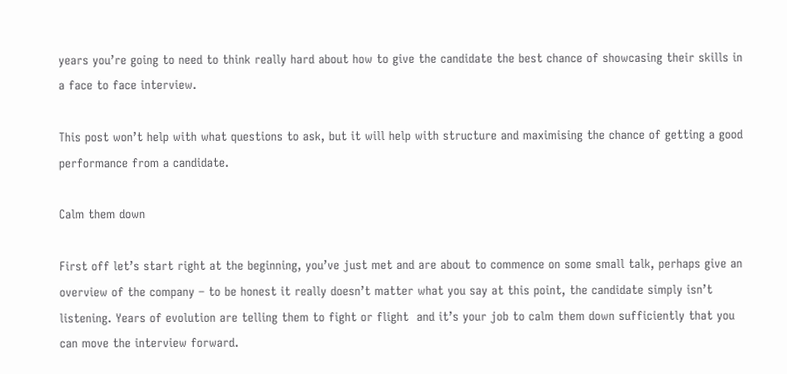years you’re going to need to think really hard about how to give the candidate the best chance of showcasing their skills in a face to face interview.

This post won’t help with what questions to ask, but it will help with structure and maximising the chance of getting a good performance from a candidate.

Calm them down

First off let’s start right at the beginning, you’ve just met and are about to commence on some small talk, perhaps give an overview of the company – to be honest it really doesn’t matter what you say at this point, the candidate simply isn’t listening. Years of evolution are telling them to fight or flight  and it’s your job to calm them down sufficiently that you can move the interview forward.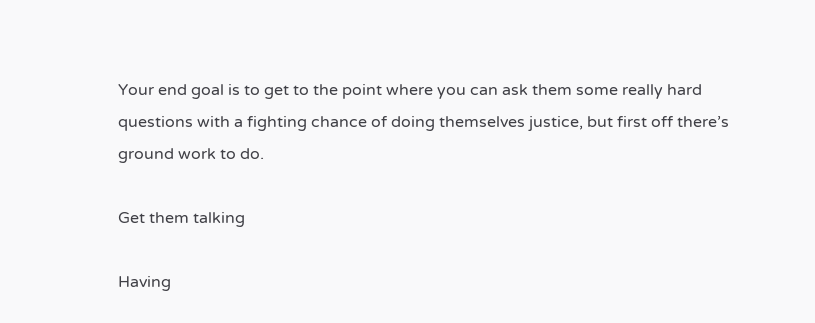Your end goal is to get to the point where you can ask them some really hard questions with a fighting chance of doing themselves justice, but first off there’s ground work to do.

Get them talking

Having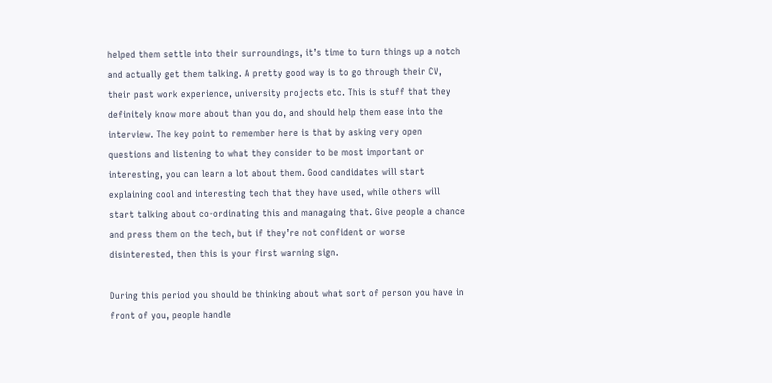helped them settle into their surroundings, it’s time to turn things up a notch and actually get them talking. A pretty good way is to go through their CV, their past work experience, university projects etc. This is stuff that they definitely know more about than you do, and should help them ease into the interview. The key point to remember here is that by asking very open questions and listening to what they consider to be most important or interesting, you can learn a lot about them. Good candidates will start explaining cool and interesting tech that they have used, while others will start talking about co-ordinating this and managaing that. Give people a chance and press them on the tech, but if they’re not confident or worse disinterested, then this is your first warning sign.

During this period you should be thinking about what sort of person you have in front of you, people handle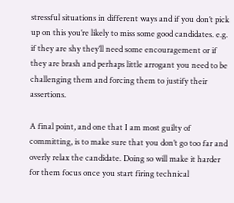stressful situations in different ways and if you don’t pick up on this you’re likely to miss some good candidates. e.g. if they are shy they’ll need some encouragement or if they are brash and perhaps little arrogant you need to be challenging them and forcing them to justify their assertions.

A final point, and one that I am most guilty of committing, is to make sure that you don’t go too far and overly relax the candidate. Doing so will make it harder for them focus once you start firing technical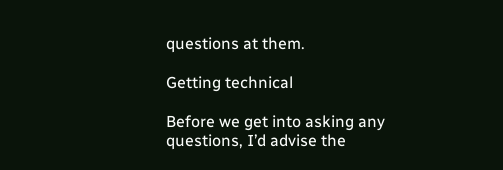questions at them.

Getting technical

Before we get into asking any questions, I’d advise the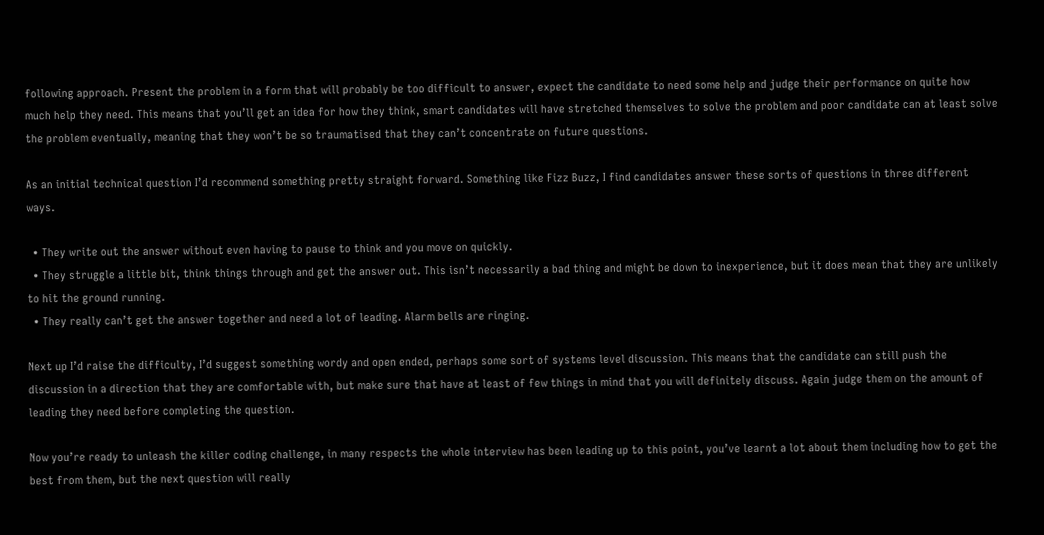following approach. Present the problem in a form that will probably be too difficult to answer, expect the candidate to need some help and judge their performance on quite how much help they need. This means that you’ll get an idea for how they think, smart candidates will have stretched themselves to solve the problem and poor candidate can at least solve the problem eventually, meaning that they won’t be so traumatised that they can’t concentrate on future questions.

As an initial technical question I’d recommend something pretty straight forward. Something like Fizz Buzz, I find candidates answer these sorts of questions in three different ways.

  • They write out the answer without even having to pause to think and you move on quickly.
  • They struggle a little bit, think things through and get the answer out. This isn’t necessarily a bad thing and might be down to inexperience, but it does mean that they are unlikely to hit the ground running.
  • They really can’t get the answer together and need a lot of leading. Alarm bells are ringing.

Next up I’d raise the difficulty, I’d suggest something wordy and open ended, perhaps some sort of systems level discussion. This means that the candidate can still push the discussion in a direction that they are comfortable with, but make sure that have at least of few things in mind that you will definitely discuss. Again judge them on the amount of leading they need before completing the question.

Now you’re ready to unleash the killer coding challenge, in many respects the whole interview has been leading up to this point, you’ve learnt a lot about them including how to get the best from them, but the next question will really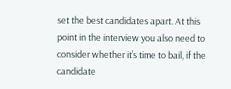set the best candidates apart. At this point in the interview you also need to consider whether it’s time to bail, if the candidate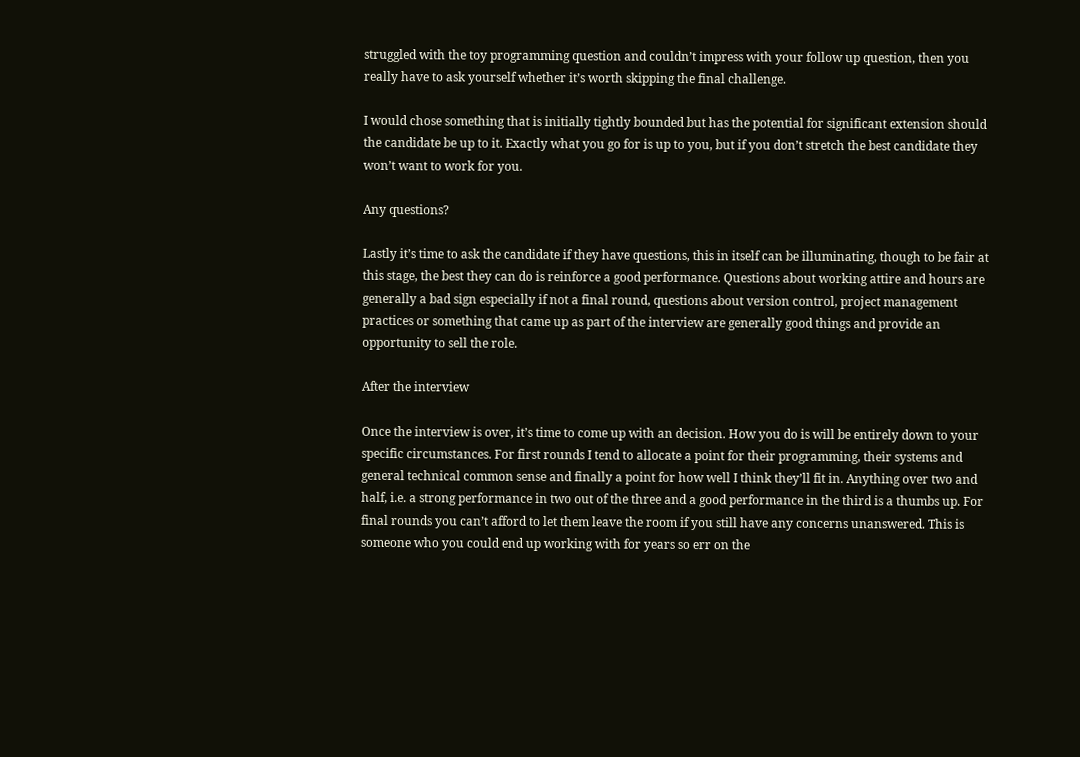struggled with the toy programming question and couldn’t impress with your follow up question, then you really have to ask yourself whether it’s worth skipping the final challenge.

I would chose something that is initially tightly bounded but has the potential for significant extension should the candidate be up to it. Exactly what you go for is up to you, but if you don’t stretch the best candidate they won’t want to work for you.

Any questions?

Lastly it’s time to ask the candidate if they have questions, this in itself can be illuminating, though to be fair at this stage, the best they can do is reinforce a good performance. Questions about working attire and hours are generally a bad sign especially if not a final round, questions about version control, project management practices or something that came up as part of the interview are generally good things and provide an opportunity to sell the role.

After the interview

Once the interview is over, it’s time to come up with an decision. How you do is will be entirely down to your specific circumstances. For first rounds I tend to allocate a point for their programming, their systems and general technical common sense and finally a point for how well I think they’ll fit in. Anything over two and half, i.e. a strong performance in two out of the three and a good performance in the third is a thumbs up. For final rounds you can’t afford to let them leave the room if you still have any concerns unanswered. This is someone who you could end up working with for years so err on the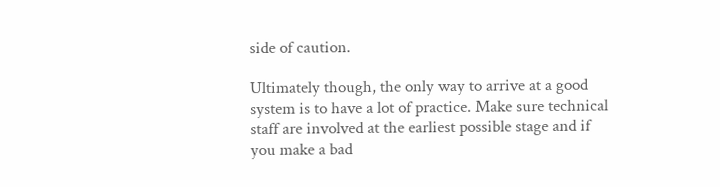side of caution.

Ultimately though, the only way to arrive at a good system is to have a lot of practice. Make sure technical staff are involved at the earliest possible stage and if you make a bad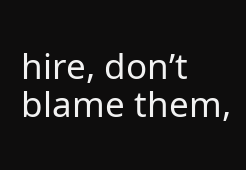hire, don’t blame them,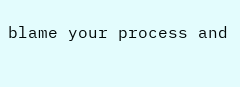blame your process and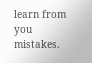learn from you mistakes.